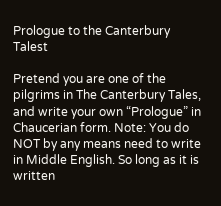Prologue to the Canterbury Talest

Pretend you are one of the pilgrims in The Canterbury Tales, and write your own “Prologue” in Chaucerian form. Note: You do NOT by any means need to write in Middle English. So long as it is written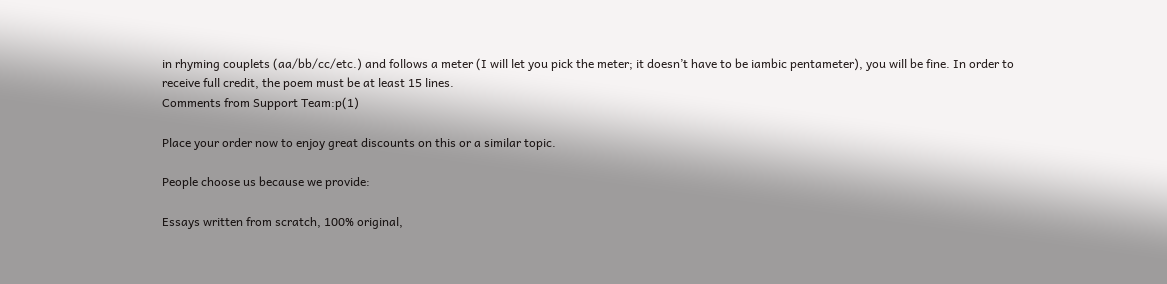in rhyming couplets (aa/bb/cc/etc.) and follows a meter (I will let you pick the meter; it doesn’t have to be iambic pentameter), you will be fine. In order to receive full credit, the poem must be at least 15 lines.
Comments from Support Team:p(1)

Place your order now to enjoy great discounts on this or a similar topic.

People choose us because we provide:

Essays written from scratch, 100% original,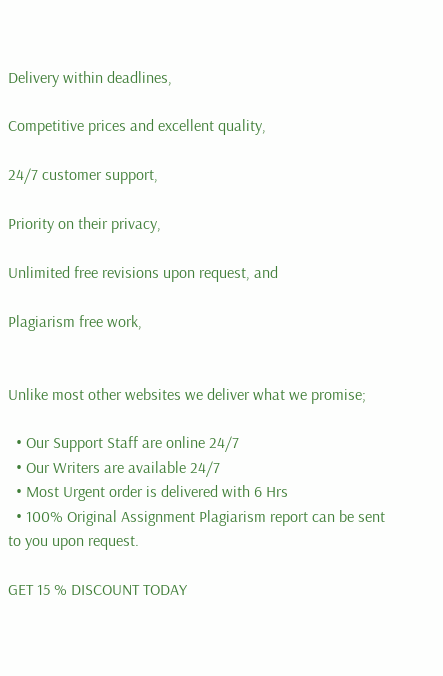Delivery within deadlines,

Competitive prices and excellent quality,

24/7 customer support,

Priority on their privacy,

Unlimited free revisions upon request, and

Plagiarism free work,


Unlike most other websites we deliver what we promise;

  • Our Support Staff are online 24/7
  • Our Writers are available 24/7
  • Most Urgent order is delivered with 6 Hrs
  • 100% Original Assignment Plagiarism report can be sent to you upon request.

GET 15 % DISCOUNT TODAY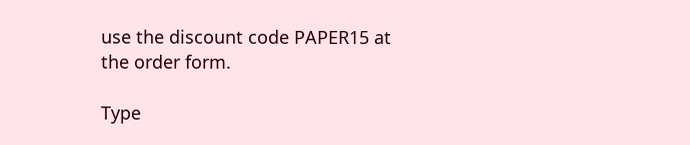use the discount code PAPER15 at the order form.

Type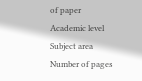of paper
Academic level
Subject area
Number of pages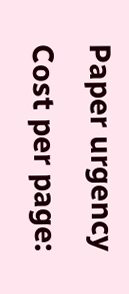Paper urgency
Cost per page: